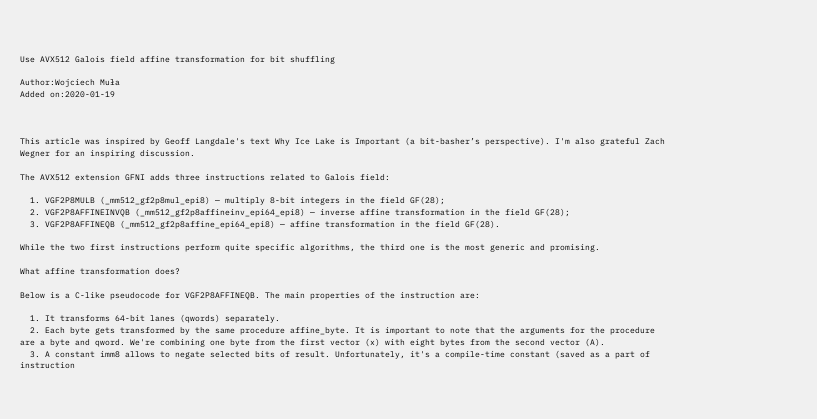Use AVX512 Galois field affine transformation for bit shuffling

Author:Wojciech Muła
Added on:2020-01-19



This article was inspired by Geoff Langdale's text Why Ice Lake is Important (a bit-basher’s perspective). I'm also grateful Zach Wegner for an inspiring discussion.

The AVX512 extension GFNI adds three instructions related to Galois field:

  1. VGF2P8MULB (_mm512_gf2p8mul_epi8) — multiply 8-bit integers in the field GF(28);
  2. VGF2P8AFFINEINVQB (_mm512_gf2p8affineinv_epi64_epi8) — inverse affine transformation in the field GF(28);
  3. VGF2P8AFFINEQB (_mm512_gf2p8affine_epi64_epi8) — affine transformation in the field GF(28).

While the two first instructions perform quite specific algorithms, the third one is the most generic and promising.

What affine transformation does?

Below is a C-like pseudocode for VGF2P8AFFINEQB. The main properties of the instruction are:

  1. It transforms 64-bit lanes (qwords) separately.
  2. Each byte gets transformed by the same procedure affine_byte. It is important to note that the arguments for the procedure are a byte and qword. We're combining one byte from the first vector (x) with eight bytes from the second vector (A).
  3. A constant imm8 allows to negate selected bits of result. Unfortunately, it's a compile-time constant (saved as a part of instruction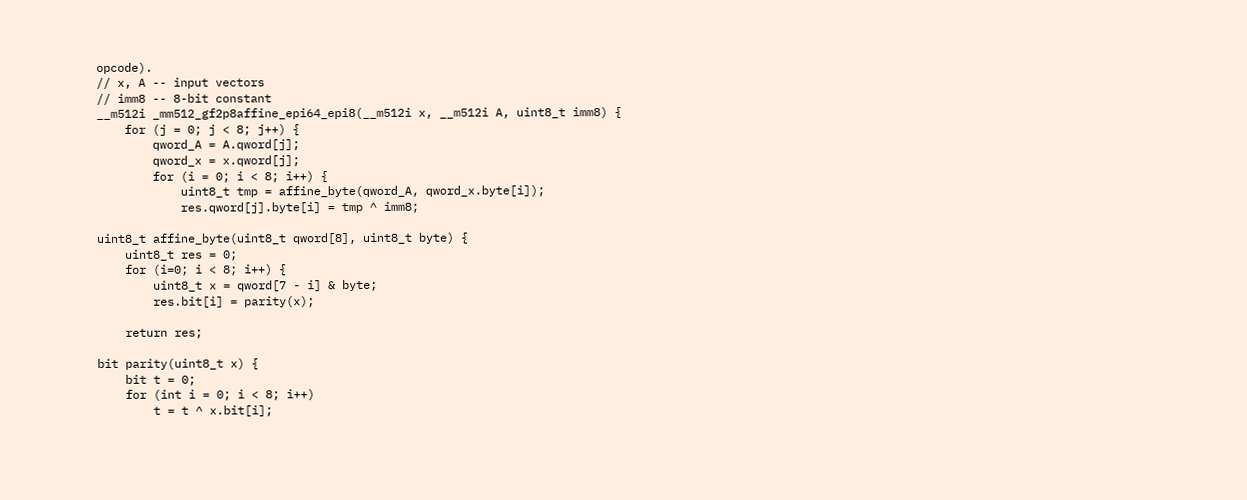opcode).
// x, A -- input vectors
// imm8 -- 8-bit constant
__m512i _mm512_gf2p8affine_epi64_epi8(__m512i x, __m512i A, uint8_t imm8) {
    for (j = 0; j < 8; j++) {
        qword_A = A.qword[j];
        qword_x = x.qword[j];
        for (i = 0; i < 8; i++) {
            uint8_t tmp = affine_byte(qword_A, qword_x.byte[i]);
            res.qword[j].byte[i] = tmp ^ imm8;

uint8_t affine_byte(uint8_t qword[8], uint8_t byte) {
    uint8_t res = 0;
    for (i=0; i < 8; i++) {
        uint8_t x = qword[7 - i] & byte;
        res.bit[i] = parity(x);

    return res;

bit parity(uint8_t x) {
    bit t = 0;
    for (int i = 0; i < 8; i++)
        t = t ^ x.bit[i];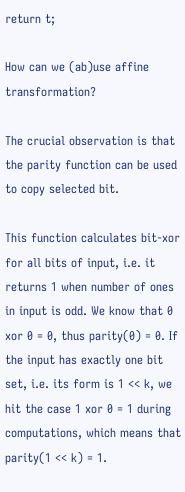return t;

How can we (ab)use affine transformation?

The crucial observation is that the parity function can be used to copy selected bit.

This function calculates bit-xor for all bits of input, i.e. it returns 1 when number of ones in input is odd. We know that 0 xor 0 = 0, thus parity(0) = 0. If the input has exactly one bit set, i.e. its form is 1 << k, we hit the case 1 xor 0 = 1 during computations, which means that parity(1 << k) = 1.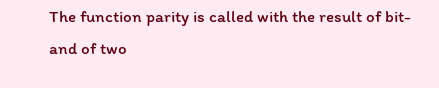The function parity is called with the result of bit-and of two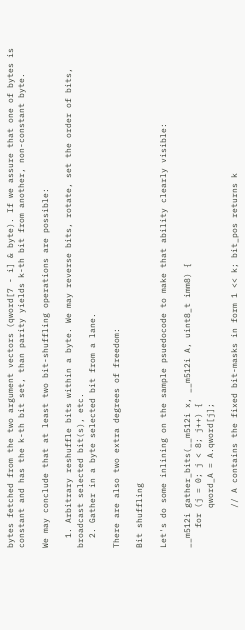bytes fetched from the two argument vectors (qword[7 - i] & byte). If we assure that one of bytes is constant and has the k-th bit set, than parity yields k-th bit from another, non-constant byte.

We may conclude that at least two bit-shuffling operations are possible:

  1. Arbitrary reshuffle bits within a byte. We may reverse bits, rotate, set the order of bits, broadcast selected bit(s), etc.
  2. Gather in a byte selected bit from a lane.

There are also two extra degrees of freedom:

Bit shuffling

Let's do some inlining on the sample psuedocode to make that ability clearly visible:

__m512i gather_bits(__m512i x, __m512i A, uint8_t imm8) {
    for (j = 0; j < 8; j++) {
        qword_A = A.qword[j];

        // A contains the fixed bit-masks in form 1 << k; bit_pos returns k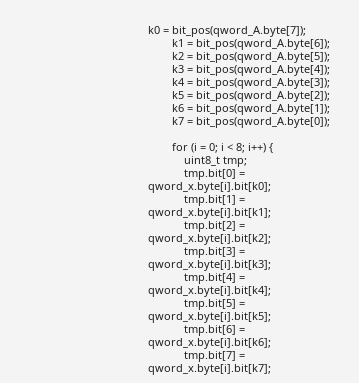k0 = bit_pos(qword_A.byte[7]);
        k1 = bit_pos(qword_A.byte[6]);
        k2 = bit_pos(qword_A.byte[5]);
        k3 = bit_pos(qword_A.byte[4]);
        k4 = bit_pos(qword_A.byte[3]);
        k5 = bit_pos(qword_A.byte[2]);
        k6 = bit_pos(qword_A.byte[1]);
        k7 = bit_pos(qword_A.byte[0]);

        for (i = 0; i < 8; i++) {
            uint8_t tmp;
            tmp.bit[0] = qword_x.byte[i].bit[k0];
            tmp.bit[1] = qword_x.byte[i].bit[k1];
            tmp.bit[2] = qword_x.byte[i].bit[k2];
            tmp.bit[3] = qword_x.byte[i].bit[k3];
            tmp.bit[4] = qword_x.byte[i].bit[k4];
            tmp.bit[5] = qword_x.byte[i].bit[k5];
            tmp.bit[6] = qword_x.byte[i].bit[k6];
            tmp.bit[7] = qword_x.byte[i].bit[k7];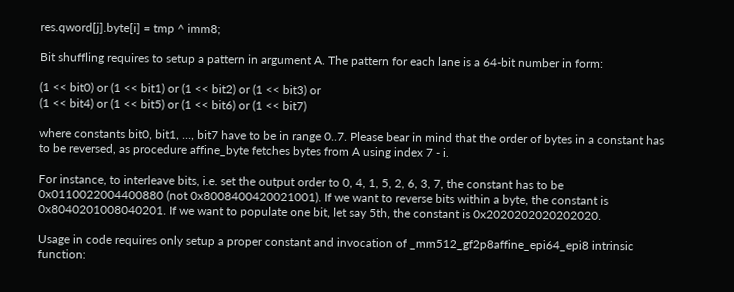res.qword[j].byte[i] = tmp ^ imm8;

Bit shuffling requires to setup a pattern in argument A. The pattern for each lane is a 64-bit number in form:

(1 << bit0) or (1 << bit1) or (1 << bit2) or (1 << bit3) or
(1 << bit4) or (1 << bit5) or (1 << bit6) or (1 << bit7)

where constants bit0, bit1, ..., bit7 have to be in range 0..7. Please bear in mind that the order of bytes in a constant has to be reversed, as procedure affine_byte fetches bytes from A using index 7 - i.

For instance, to interleave bits, i.e. set the output order to 0, 4, 1, 5, 2, 6, 3, 7, the constant has to be 0x0110022004400880 (not 0x8008400420021001). If we want to reverse bits within a byte, the constant is 0x8040201008040201. If we want to populate one bit, let say 5th, the constant is 0x2020202020202020.

Usage in code requires only setup a proper constant and invocation of _mm512_gf2p8affine_epi64_epi8 intrinsic function: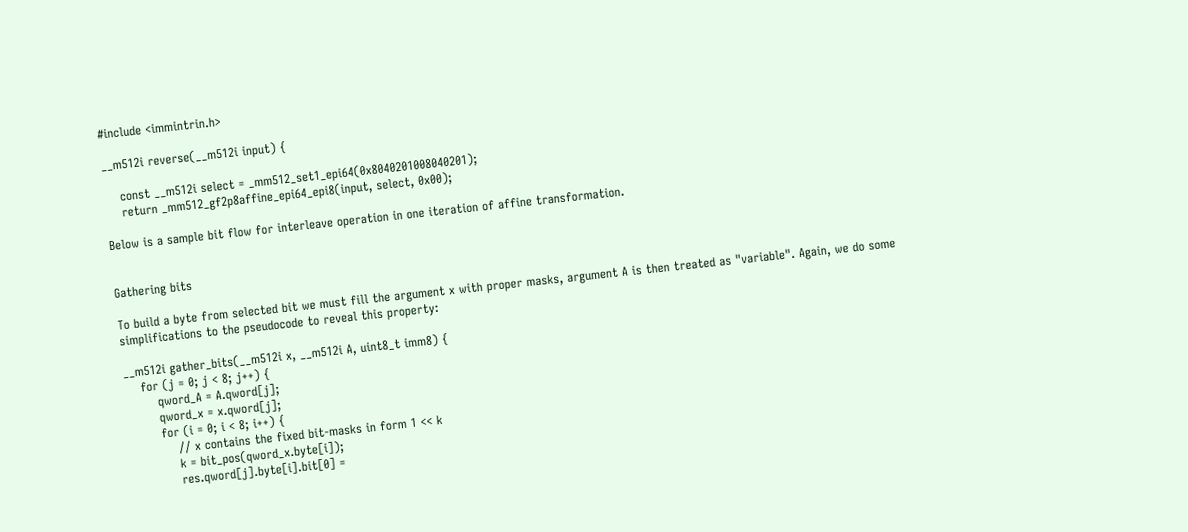#include <immintrin.h>

__m512i reverse(__m512i input) {

    const __m512i select = _mm512_set1_epi64(0x8040201008040201);
    return _mm512_gf2p8affine_epi64_epi8(input, select, 0x00);

Below is a sample bit flow for interleave operation in one iteration of affine transformation.


Gathering bits

To build a byte from selected bit we must fill the argument x with proper masks, argument A is then treated as "variable". Again, we do some simplifications to the pseudocode to reveal this property:

__m512i gather_bits(__m512i x, __m512i A, uint8_t imm8) {
    for (j = 0; j < 8; j++) {
        qword_A = A.qword[j];
        qword_x = x.qword[j];
        for (i = 0; i < 8; i++) {
            // x contains the fixed bit-masks in form 1 << k
            k = bit_pos(qword_x.byte[i]);
            res.qword[j].byte[i].bit[0] =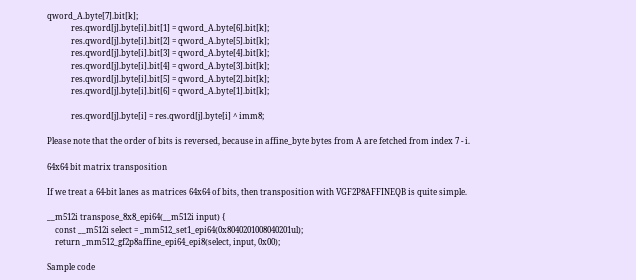qword_A.byte[7].bit[k];
            res.qword[j].byte[i].bit[1] = qword_A.byte[6].bit[k];
            res.qword[j].byte[i].bit[2] = qword_A.byte[5].bit[k];
            res.qword[j].byte[i].bit[3] = qword_A.byte[4].bit[k];
            res.qword[j].byte[i].bit[4] = qword_A.byte[3].bit[k];
            res.qword[j].byte[i].bit[5] = qword_A.byte[2].bit[k];
            res.qword[j].byte[i].bit[6] = qword_A.byte[1].bit[k];

            res.qword[j].byte[i] = res.qword[j].byte[i] ^ imm8;

Please note that the order of bits is reversed, because in affine_byte bytes from A are fetched from index 7 - i.

64x64 bit matrix transposition

If we treat a 64-bit lanes as matrices 64x64 of bits, then transposition with VGF2P8AFFINEQB is quite simple.

__m512i transpose_8x8_epi64(__m512i input) {
    const __m512i select = _mm512_set1_epi64(0x8040201008040201ul);
    return _mm512_gf2p8affine_epi64_epi8(select, input, 0x00);

Sample code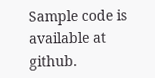Sample code is available at github.